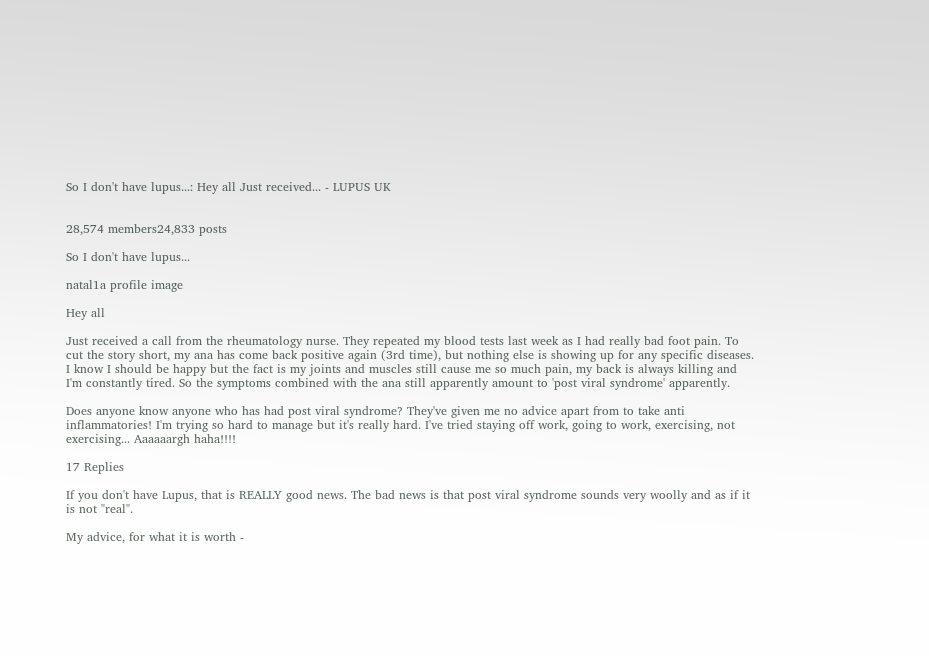So I don't have lupus...: Hey all Just received... - LUPUS UK


28,574 members24,833 posts

So I don't have lupus...

natal1a profile image

Hey all

Just received a call from the rheumatology nurse. They repeated my blood tests last week as I had really bad foot pain. To cut the story short, my ana has come back positive again (3rd time), but nothing else is showing up for any specific diseases. I know I should be happy but the fact is my joints and muscles still cause me so much pain, my back is always killing and I'm constantly tired. So the symptoms combined with the ana still apparently amount to 'post viral syndrome' apparently.

Does anyone know anyone who has had post viral syndrome? They've given me no advice apart from to take anti inflammatories! I'm trying so hard to manage but it's really hard. I've tried staying off work, going to work, exercising, not exercising... Aaaaaargh haha!!!!

17 Replies

If you don't have Lupus, that is REALLY good news. The bad news is that post viral syndrome sounds very woolly and as if it is not "real".

My advice, for what it is worth -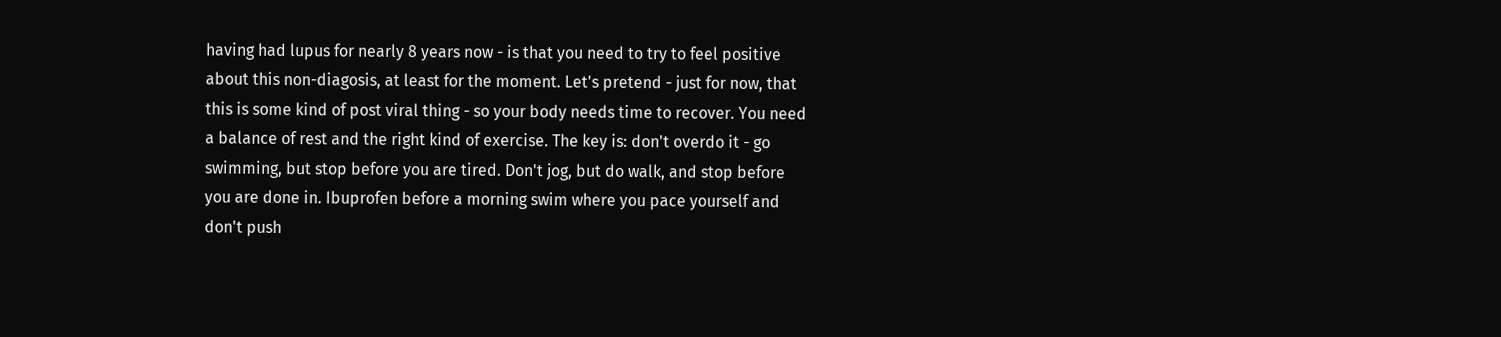having had lupus for nearly 8 years now - is that you need to try to feel positive about this non-diagosis, at least for the moment. Let's pretend - just for now, that this is some kind of post viral thing - so your body needs time to recover. You need a balance of rest and the right kind of exercise. The key is: don't overdo it - go swimming, but stop before you are tired. Don't jog, but do walk, and stop before you are done in. Ibuprofen before a morning swim where you pace yourself and don't push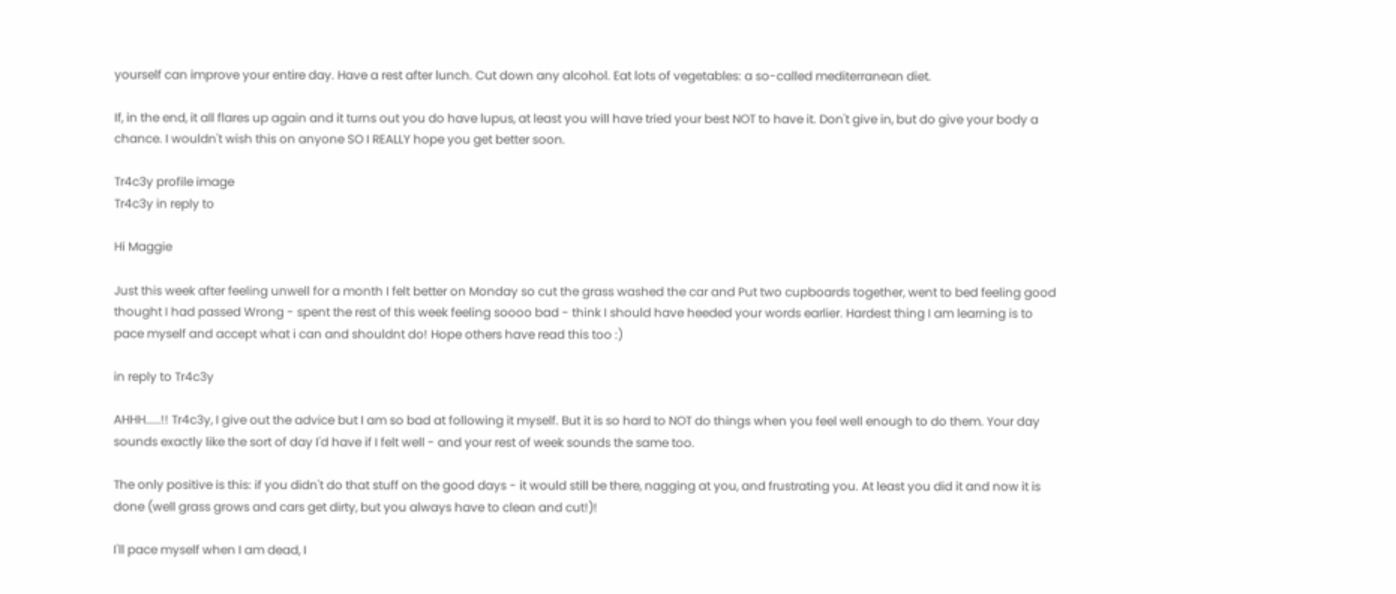yourself can improve your entire day. Have a rest after lunch. Cut down any alcohol. Eat lots of vegetables: a so-called mediterranean diet.

If, in the end, it all flares up again and it turns out you do have lupus, at least you will have tried your best NOT to have it. Don't give in, but do give your body a chance. I wouldn't wish this on anyone SO I REALLY hope you get better soon.

Tr4c3y profile image
Tr4c3y in reply to

Hi Maggie

Just this week after feeling unwell for a month I felt better on Monday so cut the grass washed the car and Put two cupboards together, went to bed feeling good thought I had passed Wrong - spent the rest of this week feeling soooo bad - think I should have heeded your words earlier. Hardest thing I am learning is to pace myself and accept what i can and shouldnt do! Hope others have read this too :)

in reply to Tr4c3y

AHHH.....!! Tr4c3y, I give out the advice but I am so bad at following it myself. But it is so hard to NOT do things when you feel well enough to do them. Your day sounds exactly like the sort of day I'd have if I felt well - and your rest of week sounds the same too.

The only positive is this: if you didn't do that stuff on the good days - it would still be there, nagging at you, and frustrating you. At least you did it and now it is done (well grass grows and cars get dirty, but you always have to clean and cut!)!

I'll pace myself when I am dead, I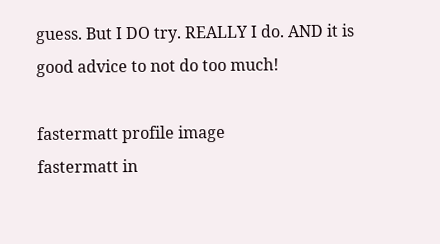guess. But I DO try. REALLY I do. AND it is good advice to not do too much!

fastermatt profile image
fastermatt in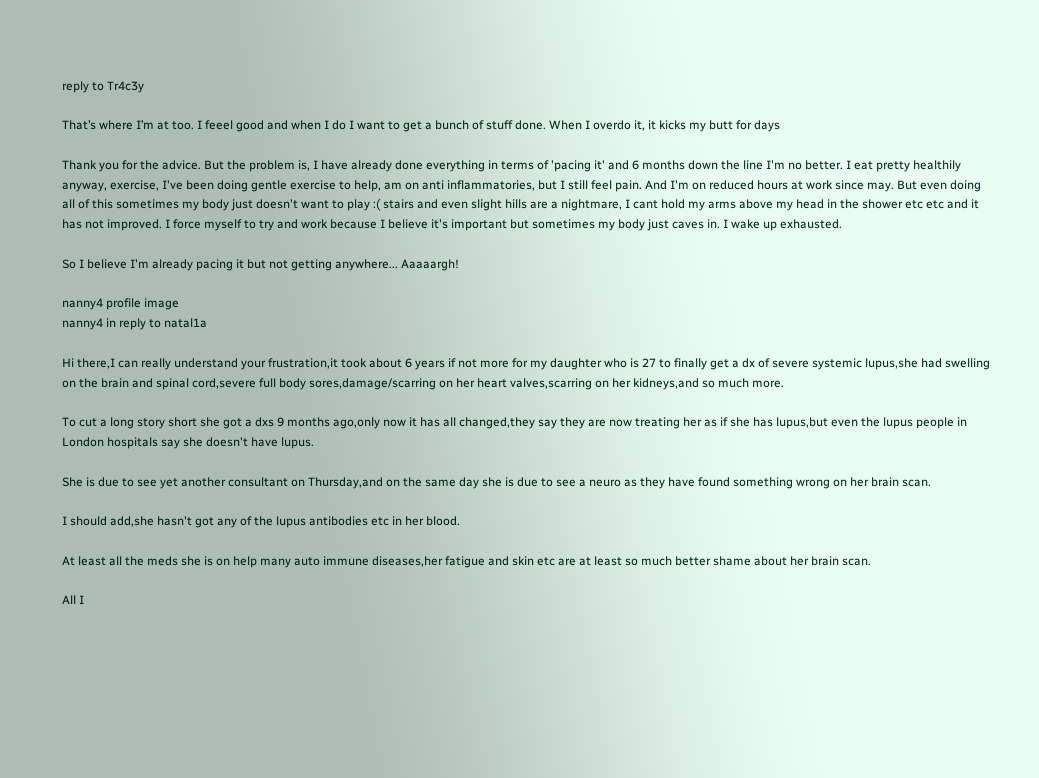reply to Tr4c3y

That’s where I’m at too. I feeel good and when I do I want to get a bunch of stuff done. When I overdo it, it kicks my butt for days

Thank you for the advice. But the problem is, I have already done everything in terms of 'pacing it' and 6 months down the line I'm no better. I eat pretty healthily anyway, exercise, I've been doing gentle exercise to help, am on anti inflammatories, but I still feel pain. And I'm on reduced hours at work since may. But even doing all of this sometimes my body just doesn't want to play :( stairs and even slight hills are a nightmare, I cant hold my arms above my head in the shower etc etc and it has not improved. I force myself to try and work because I believe it's important but sometimes my body just caves in. I wake up exhausted.

So I believe I'm already pacing it but not getting anywhere... Aaaaargh!

nanny4 profile image
nanny4 in reply to natal1a

Hi there,I can really understand your frustration,it took about 6 years if not more for my daughter who is 27 to finally get a dx of severe systemic lupus,she had swelling on the brain and spinal cord,severe full body sores,damage/scarring on her heart valves,scarring on her kidneys,and so much more.

To cut a long story short she got a dxs 9 months ago,only now it has all changed,they say they are now treating her as if she has lupus,but even the lupus people in London hospitals say she doesn't have lupus.

She is due to see yet another consultant on Thursday,and on the same day she is due to see a neuro as they have found something wrong on her brain scan.

I should add,she hasn't got any of the lupus antibodies etc in her blood.

At least all the meds she is on help many auto immune diseases,her fatigue and skin etc are at least so much better shame about her brain scan.

All I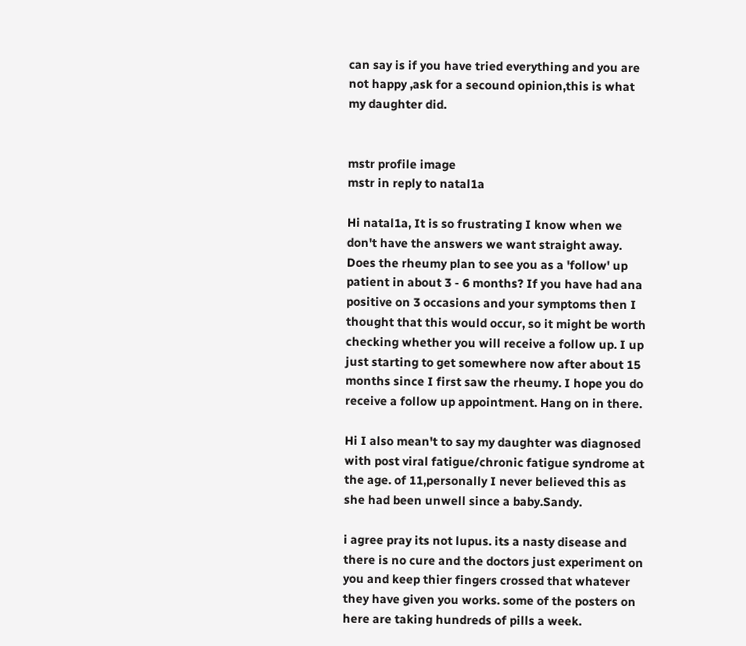can say is if you have tried everything and you are not happy ,ask for a secound opinion,this is what my daughter did.


mstr profile image
mstr in reply to natal1a

Hi natal1a, It is so frustrating I know when we don't have the answers we want straight away. Does the rheumy plan to see you as a 'follow' up patient in about 3 - 6 months? If you have had ana positive on 3 occasions and your symptoms then I thought that this would occur, so it might be worth checking whether you will receive a follow up. I up just starting to get somewhere now after about 15 months since I first saw the rheumy. I hope you do receive a follow up appointment. Hang on in there.

Hi I also mean't to say my daughter was diagnosed with post viral fatigue/chronic fatigue syndrome at the age. of 11,personally I never believed this as she had been unwell since a baby.Sandy.

i agree pray its not lupus. its a nasty disease and there is no cure and the doctors just experiment on you and keep thier fingers crossed that whatever they have given you works. some of the posters on here are taking hundreds of pills a week.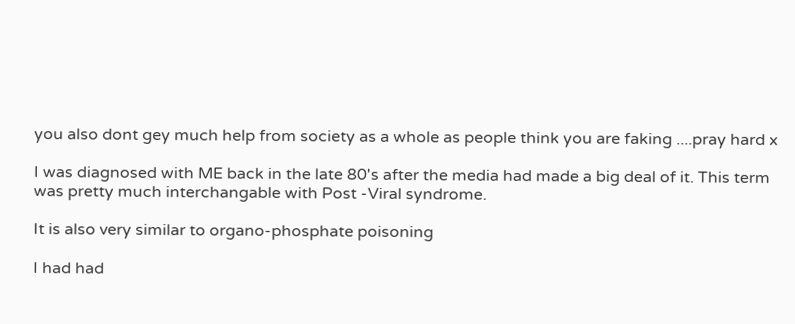you also dont gey much help from society as a whole as people think you are faking ....pray hard x

I was diagnosed with ME back in the late 80's after the media had made a big deal of it. This term was pretty much interchangable with Post -Viral syndrome.

It is also very similar to organo-phosphate poisoning

I had had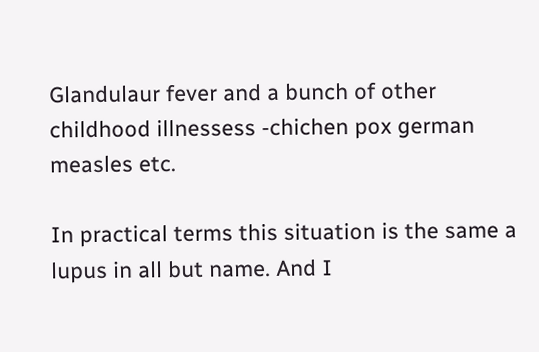Glandulaur fever and a bunch of other childhood illnessess -chichen pox german measles etc.

In practical terms this situation is the same a lupus in all but name. And I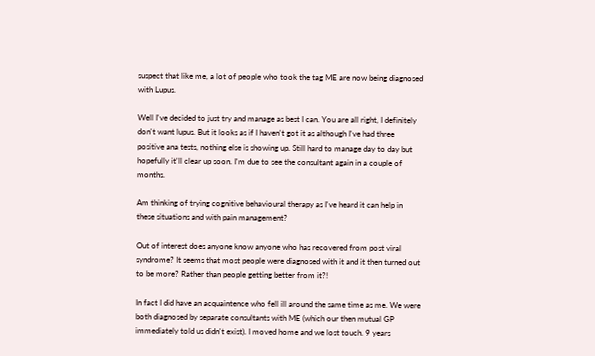suspect that like me, a lot of people who took the tag ME are now being diagnosed with Lupus.

Well I've decided to just try and manage as best I can. You are all right, I definitely don't want lupus. But it looks as if I haven't got it as although I've had three positive ana tests, nothing else is showing up. Still hard to manage day to day but hopefully it'll clear up soon. I'm due to see the consultant again in a couple of months.

Am thinking of trying cognitive behavioural therapy as I've heard it can help in these situations and with pain management?

Out of interest does anyone know anyone who has recovered from post viral syndrome? It seems that most people were diagnosed with it and it then turned out to be more? Rather than people getting better from it?!

In fact I did have an acquaintence who fell ill around the same time as me. We were both diagnosed by separate consultants with ME (which our then mutual GP immediately told us didn't exist). I moved home and we lost touch. 9 years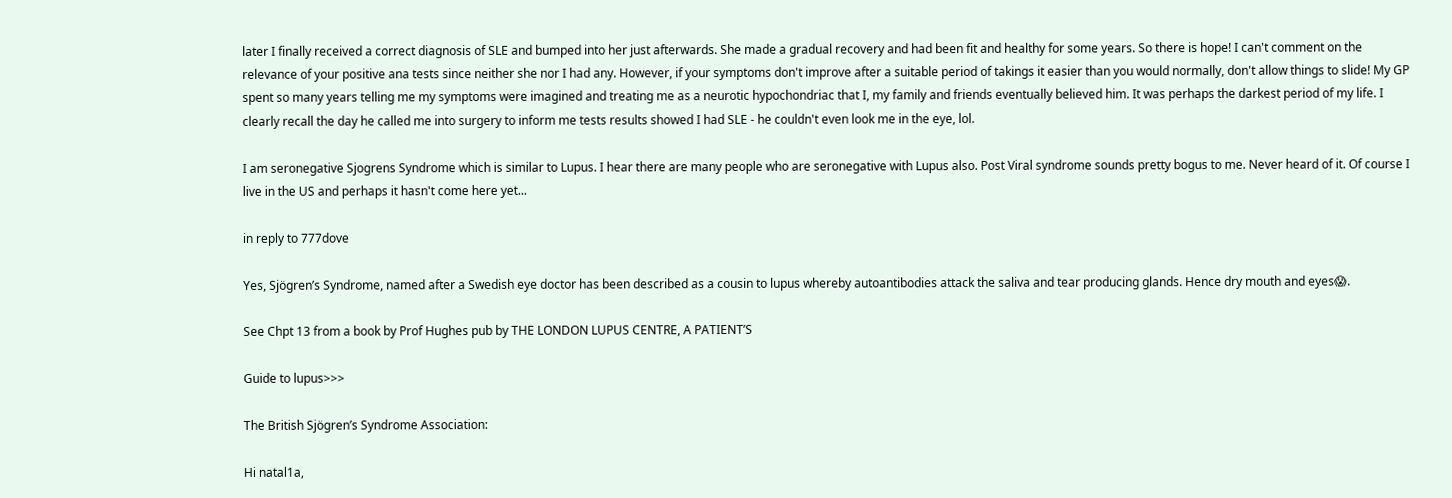later I finally received a correct diagnosis of SLE and bumped into her just afterwards. She made a gradual recovery and had been fit and healthy for some years. So there is hope! I can't comment on the relevance of your positive ana tests since neither she nor I had any. However, if your symptoms don't improve after a suitable period of takings it easier than you would normally, don't allow things to slide! My GP spent so many years telling me my symptoms were imagined and treating me as a neurotic hypochondriac that I, my family and friends eventually believed him. It was perhaps the darkest period of my life. I clearly recall the day he called me into surgery to inform me tests results showed I had SLE - he couldn't even look me in the eye, lol.

I am seronegative Sjogrens Syndrome which is similar to Lupus. I hear there are many people who are seronegative with Lupus also. Post Viral syndrome sounds pretty bogus to me. Never heard of it. Of course I live in the US and perhaps it hasn't come here yet...

in reply to 777dove

Yes, Sjögren’s Syndrome, named after a Swedish eye doctor has been described as a cousin to lupus whereby autoantibodies attack the saliva and tear producing glands. Hence dry mouth and eyes😱.

See Chpt 13 from a book by Prof Hughes pub by THE LONDON LUPUS CENTRE, A PATIENT’S

Guide to lupus>>>

The British Sjögren’s Syndrome Association:

Hi natal1a,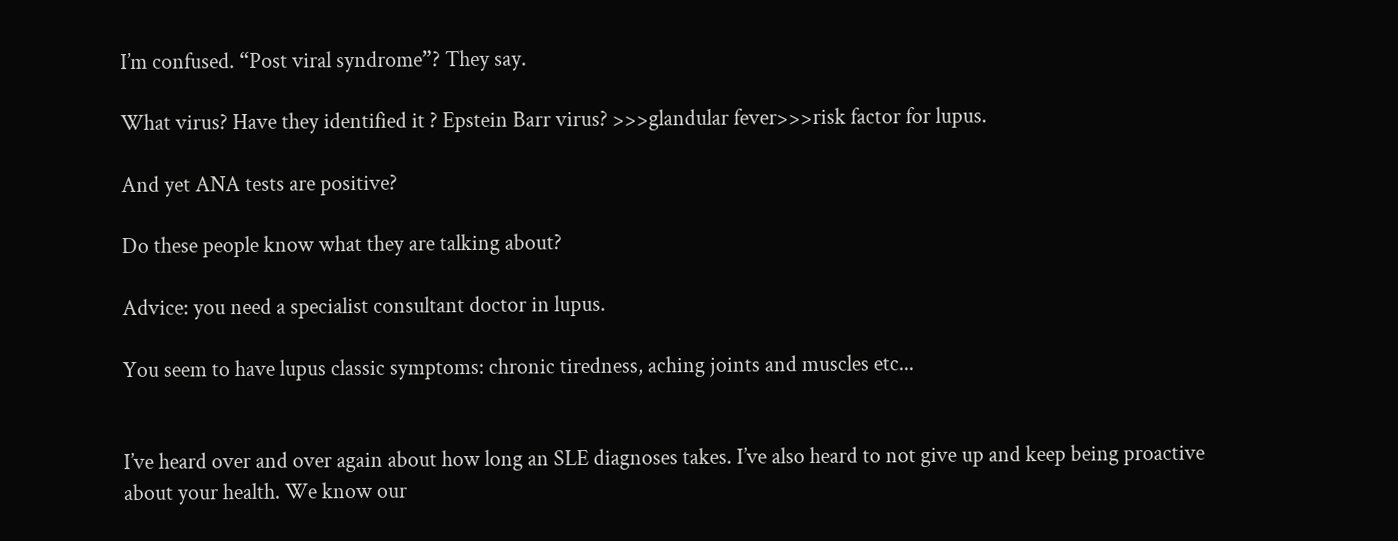I’m confused. “Post viral syndrome”? They say.

What virus? Have they identified it ? Epstein Barr virus? >>>glandular fever>>>risk factor for lupus.

And yet ANA tests are positive?

Do these people know what they are talking about?

Advice: you need a specialist consultant doctor in lupus.

You seem to have lupus classic symptoms: chronic tiredness, aching joints and muscles etc...


I’ve heard over and over again about how long an SLE diagnoses takes. I’ve also heard to not give up and keep being proactive about your health. We know our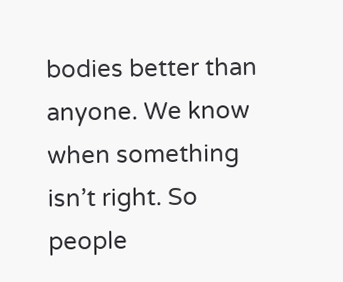bodies better than anyone. We know when something isn’t right. So people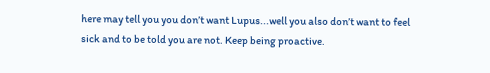here may tell you you don’t want Lupus...well you also don’t want to feel sick and to be told you are not. Keep being proactive.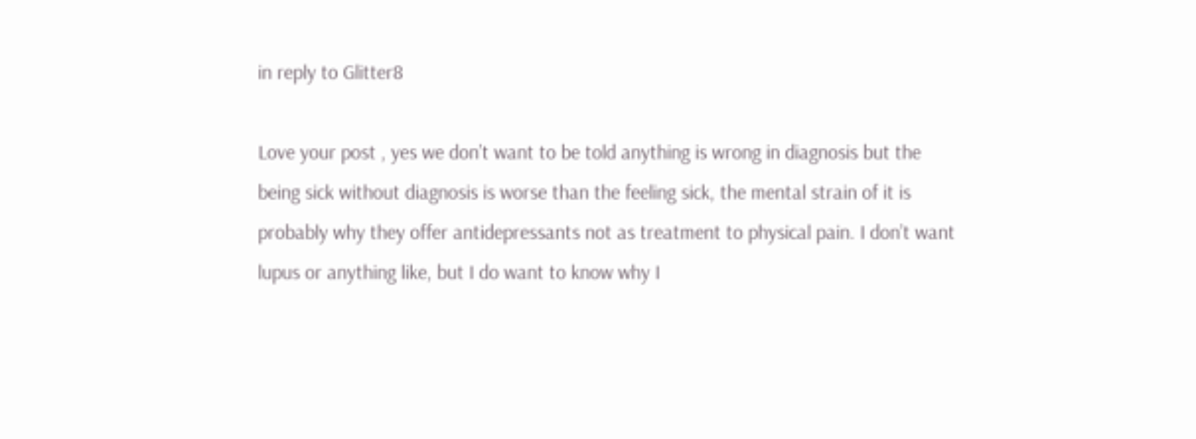in reply to Glitter8

Love your post , yes we don’t want to be told anything is wrong in diagnosis but the being sick without diagnosis is worse than the feeling sick, the mental strain of it is probably why they offer antidepressants not as treatment to physical pain. I don’t want lupus or anything like, but I do want to know why I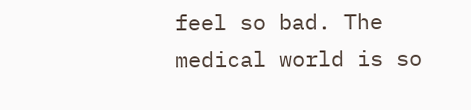feel so bad. The medical world is so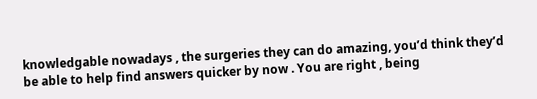knowledgable nowadays , the surgeries they can do amazing, you’d think they’d be able to help find answers quicker by now . You are right , being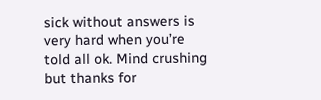sick without answers is very hard when you’re told all ok. Mind crushing but thanks for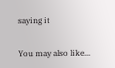saying it

You may also like...